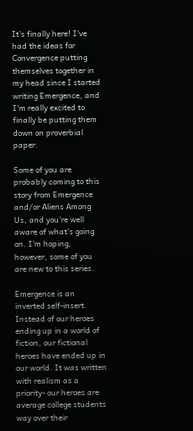It's finally here! I've had the ideas for Convergence putting themselves together in my head since I started writing Emergence, and I'm really excited to finally be putting them down on proverbial paper.

Some of you are probably coming to this story from Emergence and/or Aliens Among Us, and you're well aware of what's going on. I'm hoping, however, some of you are new to this series.

Emergence is an inverted self-insert. Instead of our heroes ending up in a world of fiction, our fictional heroes have ended up in our world. It was written with realism as a priority- our heroes are average college students way over their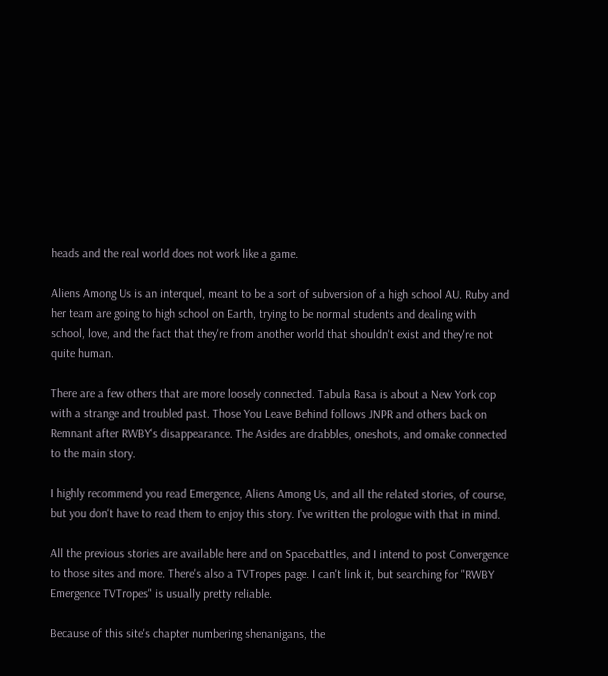heads and the real world does not work like a game.

Aliens Among Us is an interquel, meant to be a sort of subversion of a high school AU. Ruby and her team are going to high school on Earth, trying to be normal students and dealing with school, love, and the fact that they're from another world that shouldn't exist and they're not quite human.

There are a few others that are more loosely connected. Tabula Rasa is about a New York cop with a strange and troubled past. Those You Leave Behind follows JNPR and others back on Remnant after RWBY's disappearance. The Asides are drabbles, oneshots, and omake connected to the main story.

I highly recommend you read Emergence, Aliens Among Us, and all the related stories, of course, but you don't have to read them to enjoy this story. I've written the prologue with that in mind.

All the previous stories are available here and on Spacebattles, and I intend to post Convergence to those sites and more. There's also a TVTropes page. I can't link it, but searching for "RWBY Emergence TVTropes" is usually pretty reliable.

Because of this site's chapter numbering shenanigans, the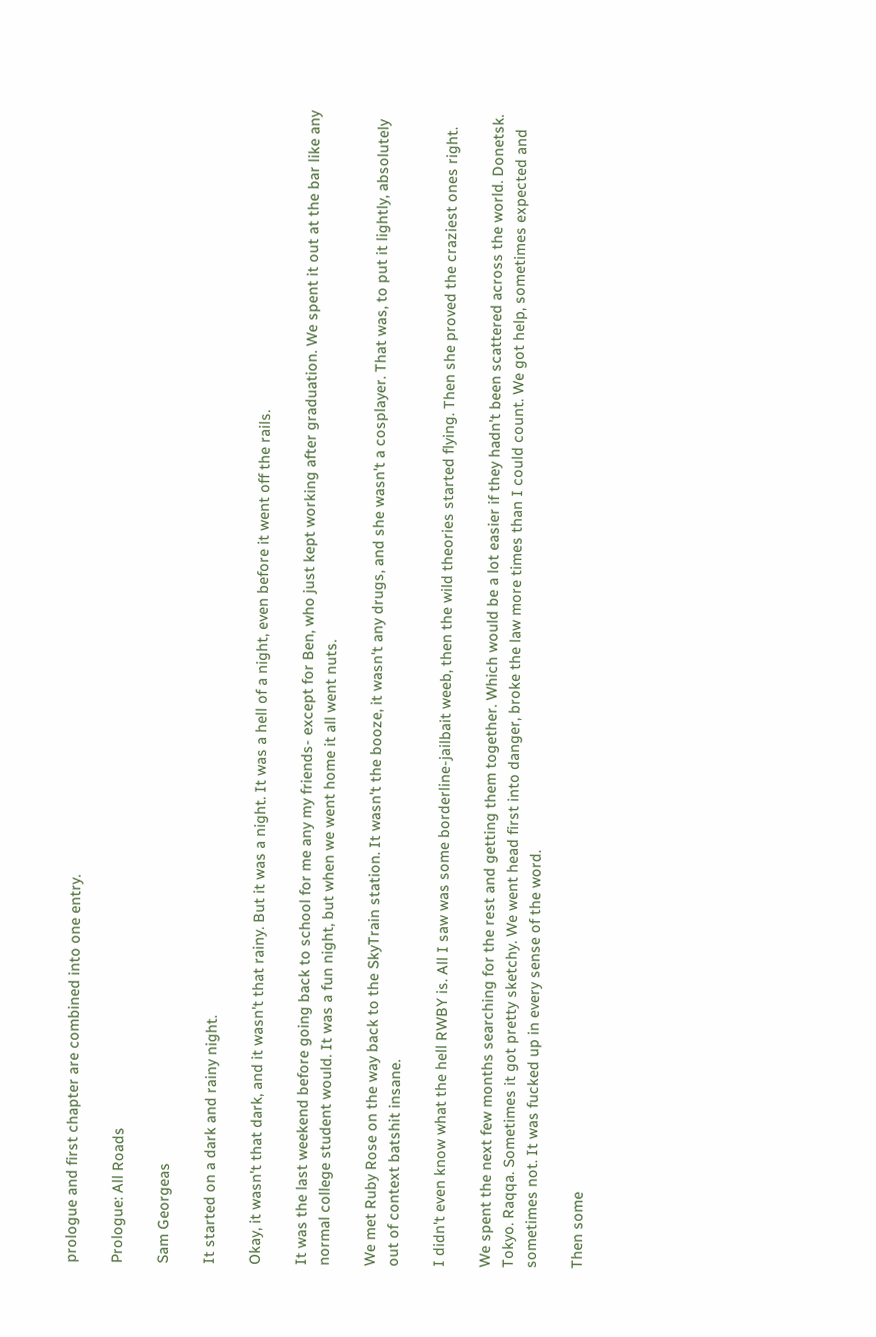prologue and first chapter are combined into one entry.

Prologue: All Roads

Sam Georgeas

It started on a dark and rainy night.

Okay, it wasn't that dark, and it wasn't that rainy. But it was a night. It was a hell of a night, even before it went off the rails.

It was the last weekend before going back to school for me any my friends- except for Ben, who just kept working after graduation. We spent it out at the bar like any normal college student would. It was a fun night, but when we went home it all went nuts.

We met Ruby Rose on the way back to the SkyTrain station. It wasn't the booze, it wasn't any drugs, and she wasn't a cosplayer. That was, to put it lightly, absolutely out of context batshit insane.

I didn't even know what the hell RWBY is. All I saw was some borderline-jailbait weeb, then the wild theories started flying. Then she proved the craziest ones right.

We spent the next few months searching for the rest and getting them together. Which would be a lot easier if they hadn't been scattered across the world. Donetsk. Tokyo. Raqqa. Sometimes it got pretty sketchy. We went head first into danger, broke the law more times than I could count. We got help, sometimes expected and sometimes not. It was fucked up in every sense of the word.

Then some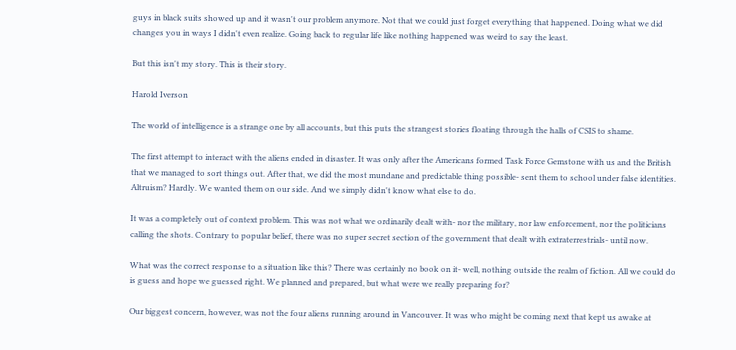guys in black suits showed up and it wasn't our problem anymore. Not that we could just forget everything that happened. Doing what we did changes you in ways I didn't even realize. Going back to regular life like nothing happened was weird to say the least.

But this isn't my story. This is their story.

Harold Iverson

The world of intelligence is a strange one by all accounts, but this puts the strangest stories floating through the halls of CSIS to shame.

The first attempt to interact with the aliens ended in disaster. It was only after the Americans formed Task Force Gemstone with us and the British that we managed to sort things out. After that, we did the most mundane and predictable thing possible- sent them to school under false identities. Altruism? Hardly. We wanted them on our side. And we simply didn't know what else to do.

It was a completely out of context problem. This was not what we ordinarily dealt with- nor the military, nor law enforcement, nor the politicians calling the shots. Contrary to popular belief, there was no super secret section of the government that dealt with extraterrestrials- until now.

What was the correct response to a situation like this? There was certainly no book on it- well, nothing outside the realm of fiction. All we could do is guess and hope we guessed right. We planned and prepared, but what were we really preparing for?

Our biggest concern, however, was not the four aliens running around in Vancouver. It was who might be coming next that kept us awake at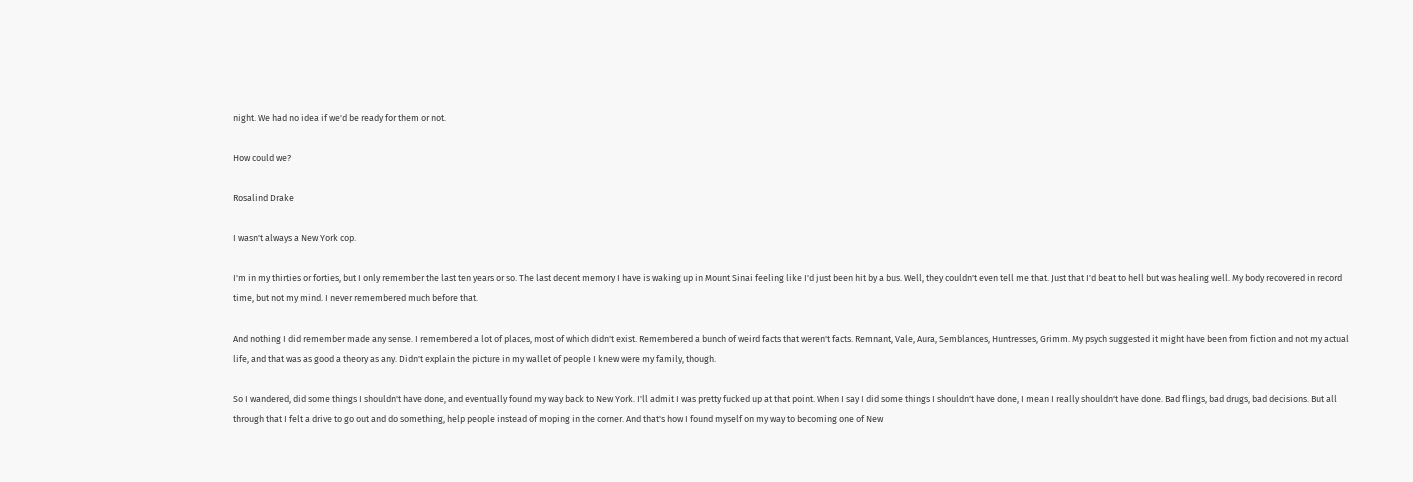night. We had no idea if we'd be ready for them or not.

How could we?

Rosalind Drake

I wasn't always a New York cop.

I'm in my thirties or forties, but I only remember the last ten years or so. The last decent memory I have is waking up in Mount Sinai feeling like I'd just been hit by a bus. Well, they couldn't even tell me that. Just that I'd beat to hell but was healing well. My body recovered in record time, but not my mind. I never remembered much before that.

And nothing I did remember made any sense. I remembered a lot of places, most of which didn't exist. Remembered a bunch of weird facts that weren't facts. Remnant, Vale, Aura, Semblances, Huntresses, Grimm. My psych suggested it might have been from fiction and not my actual life, and that was as good a theory as any. Didn't explain the picture in my wallet of people I knew were my family, though.

So I wandered, did some things I shouldn't have done, and eventually found my way back to New York. I'll admit I was pretty fucked up at that point. When I say I did some things I shouldn't have done, I mean I really shouldn't have done. Bad flings, bad drugs, bad decisions. But all through that I felt a drive to go out and do something, help people instead of moping in the corner. And that's how I found myself on my way to becoming one of New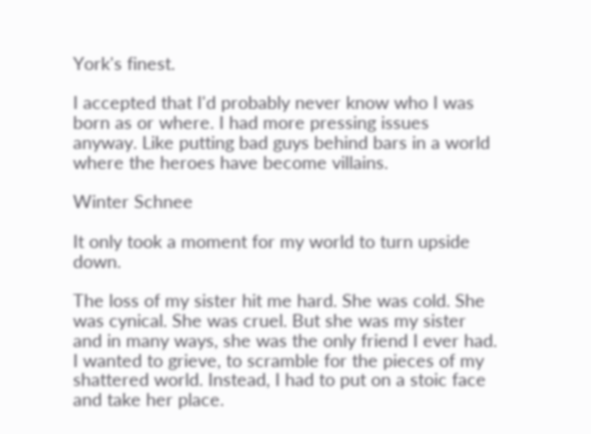York's finest.

I accepted that I'd probably never know who I was born as or where. I had more pressing issues anyway. Like putting bad guys behind bars in a world where the heroes have become villains.

Winter Schnee

It only took a moment for my world to turn upside down.

The loss of my sister hit me hard. She was cold. She was cynical. She was cruel. But she was my sister and in many ways, she was the only friend I ever had. I wanted to grieve, to scramble for the pieces of my shattered world. Instead, I had to put on a stoic face and take her place.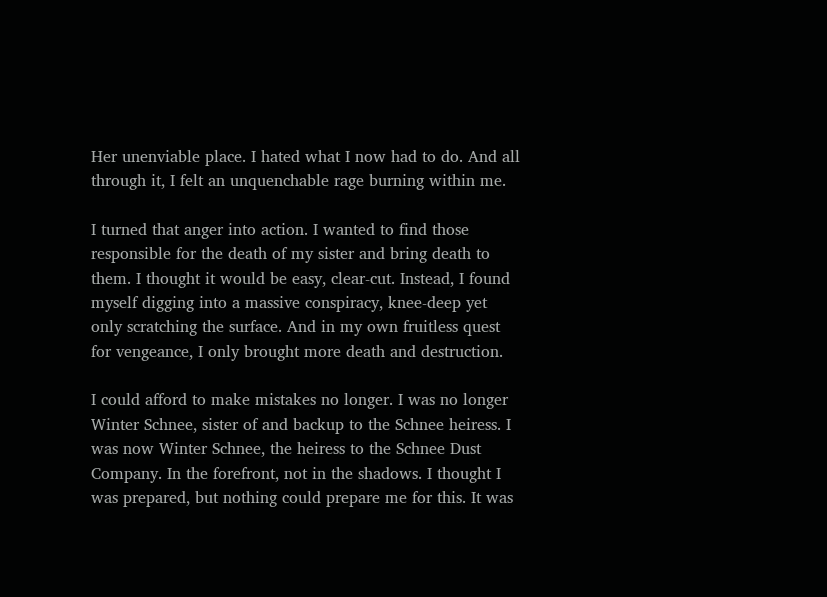Her unenviable place. I hated what I now had to do. And all through it, I felt an unquenchable rage burning within me.

I turned that anger into action. I wanted to find those responsible for the death of my sister and bring death to them. I thought it would be easy, clear-cut. Instead, I found myself digging into a massive conspiracy, knee-deep yet only scratching the surface. And in my own fruitless quest for vengeance, I only brought more death and destruction.

I could afford to make mistakes no longer. I was no longer Winter Schnee, sister of and backup to the Schnee heiress. I was now Winter Schnee, the heiress to the Schnee Dust Company. In the forefront, not in the shadows. I thought I was prepared, but nothing could prepare me for this. It was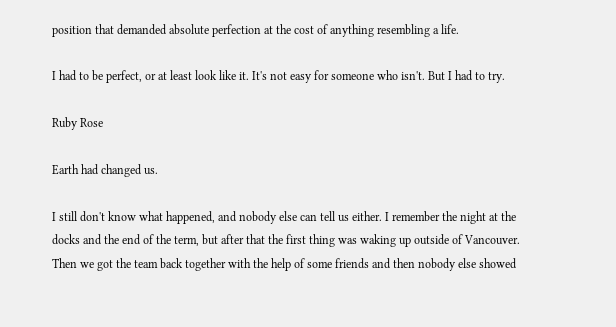position that demanded absolute perfection at the cost of anything resembling a life.

I had to be perfect, or at least look like it. It's not easy for someone who isn't. But I had to try.

Ruby Rose

Earth had changed us.

I still don't know what happened, and nobody else can tell us either. I remember the night at the docks and the end of the term, but after that the first thing was waking up outside of Vancouver. Then we got the team back together with the help of some friends and then nobody else showed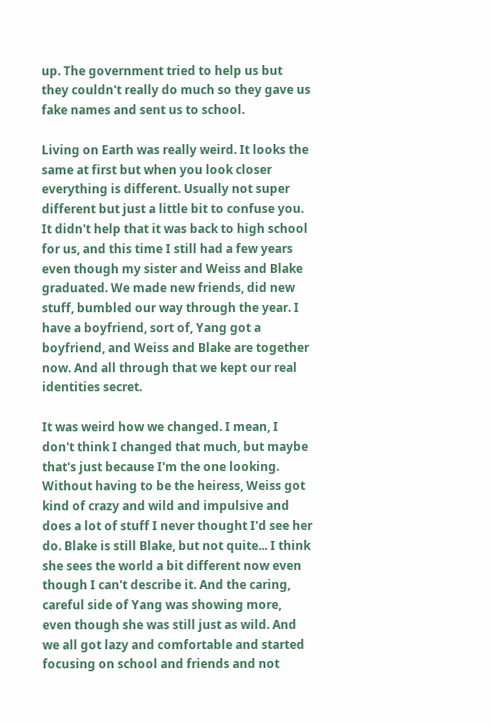up. The government tried to help us but they couldn't really do much so they gave us fake names and sent us to school.

Living on Earth was really weird. It looks the same at first but when you look closer everything is different. Usually not super different but just a little bit to confuse you. It didn't help that it was back to high school for us, and this time I still had a few years even though my sister and Weiss and Blake graduated. We made new friends, did new stuff, bumbled our way through the year. I have a boyfriend, sort of, Yang got a boyfriend, and Weiss and Blake are together now. And all through that we kept our real identities secret.

It was weird how we changed. I mean, I don't think I changed that much, but maybe that's just because I'm the one looking. Without having to be the heiress, Weiss got kind of crazy and wild and impulsive and does a lot of stuff I never thought I'd see her do. Blake is still Blake, but not quite... I think she sees the world a bit different now even though I can't describe it. And the caring, careful side of Yang was showing more, even though she was still just as wild. And we all got lazy and comfortable and started focusing on school and friends and not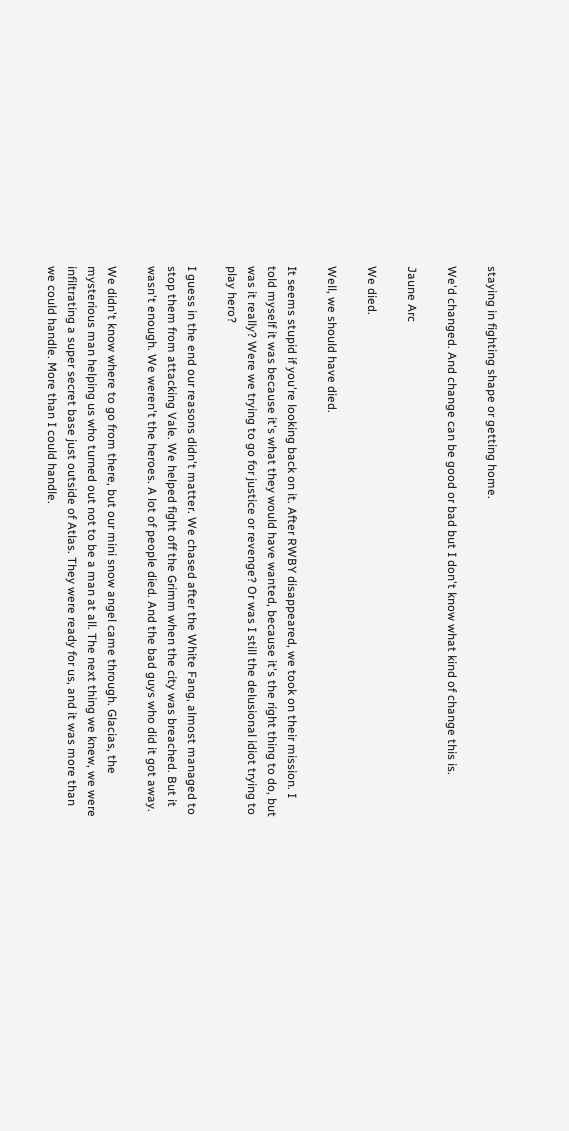staying in fighting shape or getting home.

We'd changed. And change can be good or bad but I don't know what kind of change this is.

Jaune Arc

We died.

Well, we should have died.

It seems stupid if you're looking back on it. After RWBY disappeared, we took on their mission. I told myself it was because it's what they would have wanted, because it's the right thing to do, but was it really? Were we trying to go for justice or revenge? Or was I still the delusional idiot trying to play hero?

I guess in the end our reasons didn't matter. We chased after the White Fang, almost managed to stop them from attacking Vale. We helped fight off the Grimm when the city was breached. But it wasn't enough. We weren't the heroes. A lot of people died. And the bad guys who did it got away.

We didn't know where to go from there, but our mini snow angel came through. Glacias, the mysterious man helping us who turned out not to be a man at all. The next thing we knew, we were infiltrating a super secret base just outside of Atlas. They were ready for us, and it was more than we could handle. More than I could handle.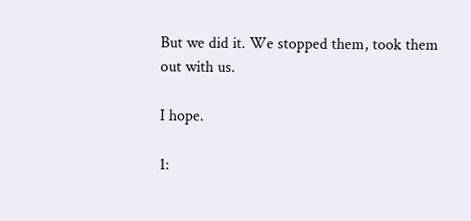But we did it. We stopped them, took them out with us.

I hope.

1: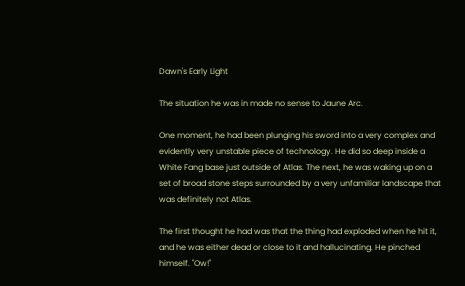Dawn's Early Light

The situation he was in made no sense to Jaune Arc.

One moment, he had been plunging his sword into a very complex and evidently very unstable piece of technology. He did so deep inside a White Fang base just outside of Atlas. The next, he was waking up on a set of broad stone steps surrounded by a very unfamiliar landscape that was definitely not Atlas.

The first thought he had was that the thing had exploded when he hit it, and he was either dead or close to it and hallucinating. He pinched himself. "Ow!"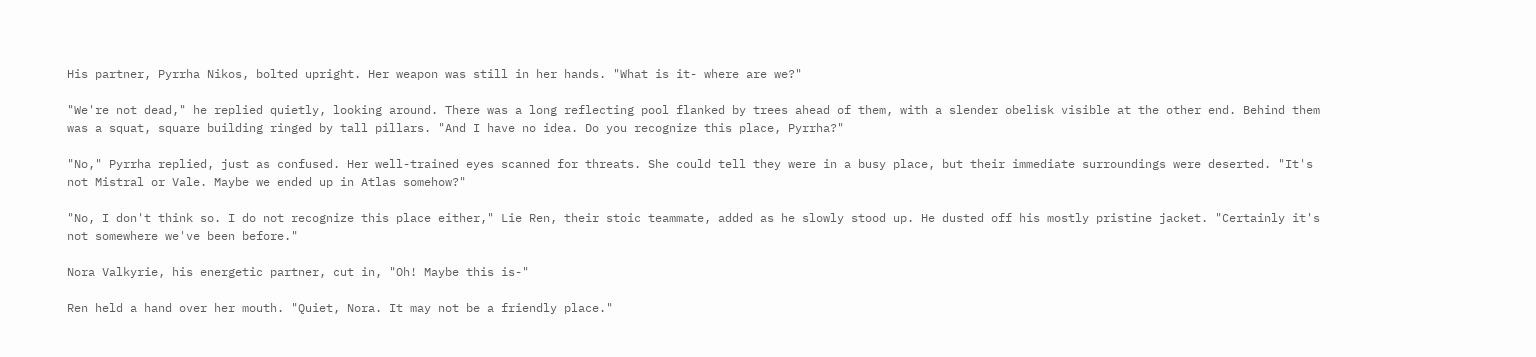His partner, Pyrrha Nikos, bolted upright. Her weapon was still in her hands. "What is it- where are we?"

"We're not dead," he replied quietly, looking around. There was a long reflecting pool flanked by trees ahead of them, with a slender obelisk visible at the other end. Behind them was a squat, square building ringed by tall pillars. "And I have no idea. Do you recognize this place, Pyrrha?"

"No," Pyrrha replied, just as confused. Her well-trained eyes scanned for threats. She could tell they were in a busy place, but their immediate surroundings were deserted. "It's not Mistral or Vale. Maybe we ended up in Atlas somehow?"

"No, I don't think so. I do not recognize this place either," Lie Ren, their stoic teammate, added as he slowly stood up. He dusted off his mostly pristine jacket. "Certainly it's not somewhere we've been before."

Nora Valkyrie, his energetic partner, cut in, "Oh! Maybe this is-"

Ren held a hand over her mouth. "Quiet, Nora. It may not be a friendly place."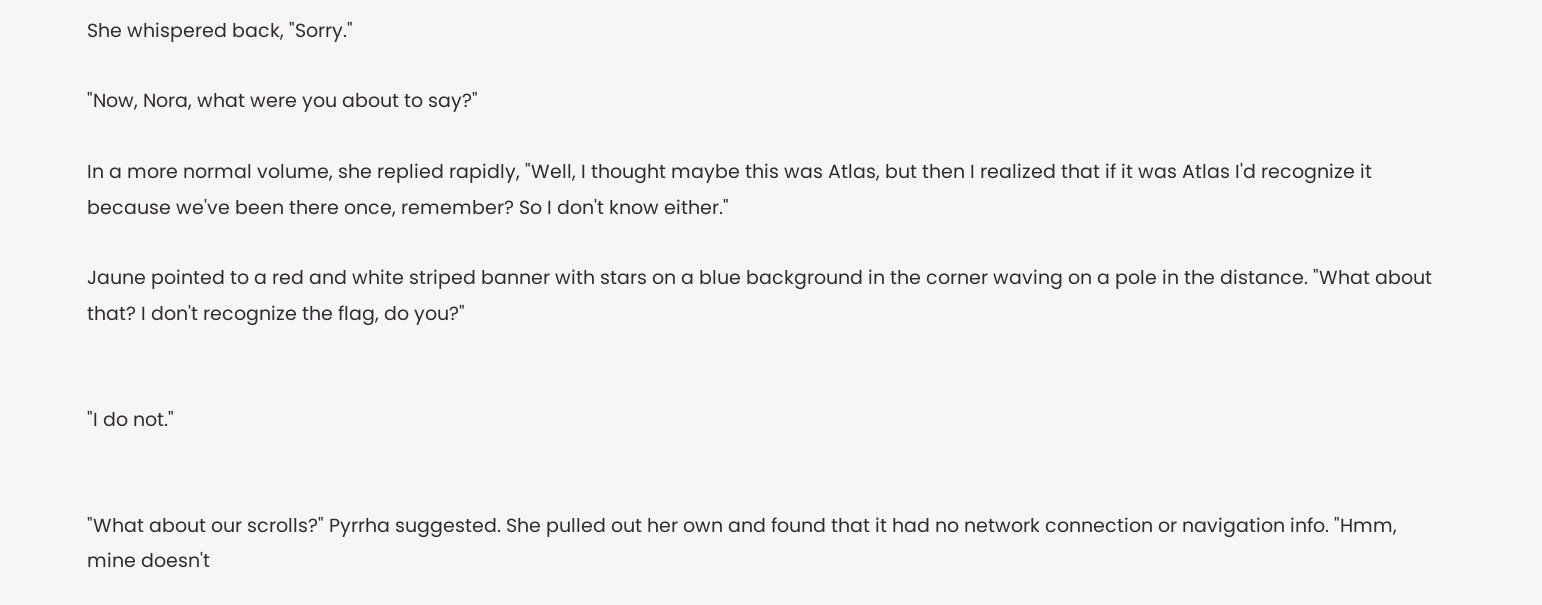She whispered back, "Sorry."

"Now, Nora, what were you about to say?"

In a more normal volume, she replied rapidly, "Well, I thought maybe this was Atlas, but then I realized that if it was Atlas I'd recognize it because we've been there once, remember? So I don't know either."

Jaune pointed to a red and white striped banner with stars on a blue background in the corner waving on a pole in the distance. "What about that? I don't recognize the flag, do you?"


"I do not."


"What about our scrolls?" Pyrrha suggested. She pulled out her own and found that it had no network connection or navigation info. "Hmm, mine doesn't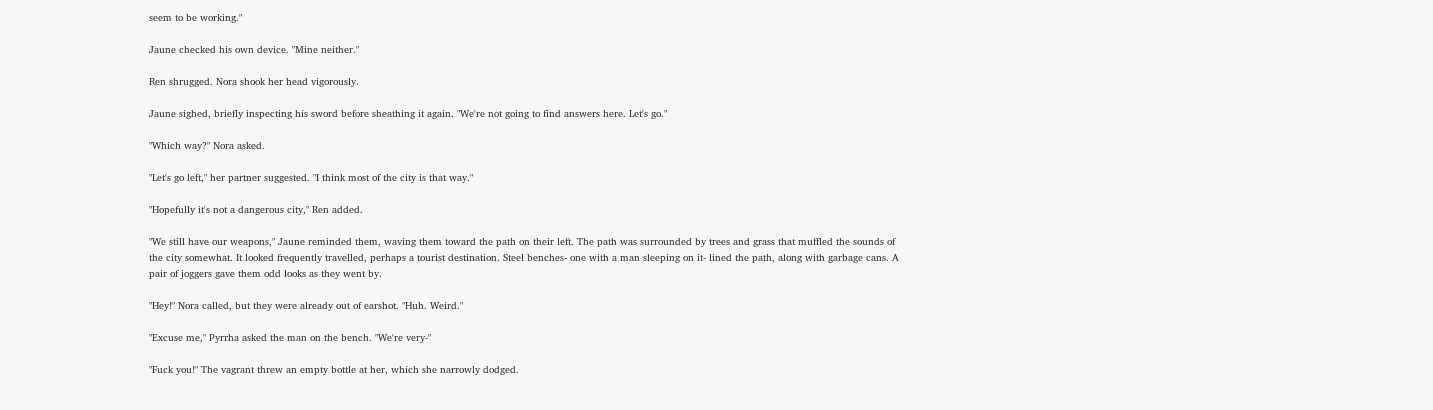seem to be working."

Jaune checked his own device. "Mine neither."

Ren shrugged. Nora shook her head vigorously.

Jaune sighed, briefly inspecting his sword before sheathing it again. "We're not going to find answers here. Let's go."

"Which way?" Nora asked.

"Let's go left," her partner suggested. "I think most of the city is that way."

"Hopefully it's not a dangerous city," Ren added.

"We still have our weapons," Jaune reminded them, waving them toward the path on their left. The path was surrounded by trees and grass that muffled the sounds of the city somewhat. It looked frequently travelled, perhaps a tourist destination. Steel benches- one with a man sleeping on it- lined the path, along with garbage cans. A pair of joggers gave them odd looks as they went by.

"Hey!" Nora called, but they were already out of earshot. "Huh. Weird."

"Excuse me," Pyrrha asked the man on the bench. "We're very-"

"Fuck you!" The vagrant threw an empty bottle at her, which she narrowly dodged.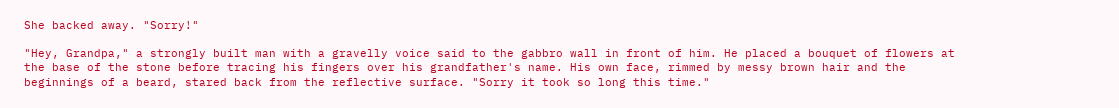She backed away. "Sorry!"

"Hey, Grandpa," a strongly built man with a gravelly voice said to the gabbro wall in front of him. He placed a bouquet of flowers at the base of the stone before tracing his fingers over his grandfather's name. His own face, rimmed by messy brown hair and the beginnings of a beard, stared back from the reflective surface. "Sorry it took so long this time."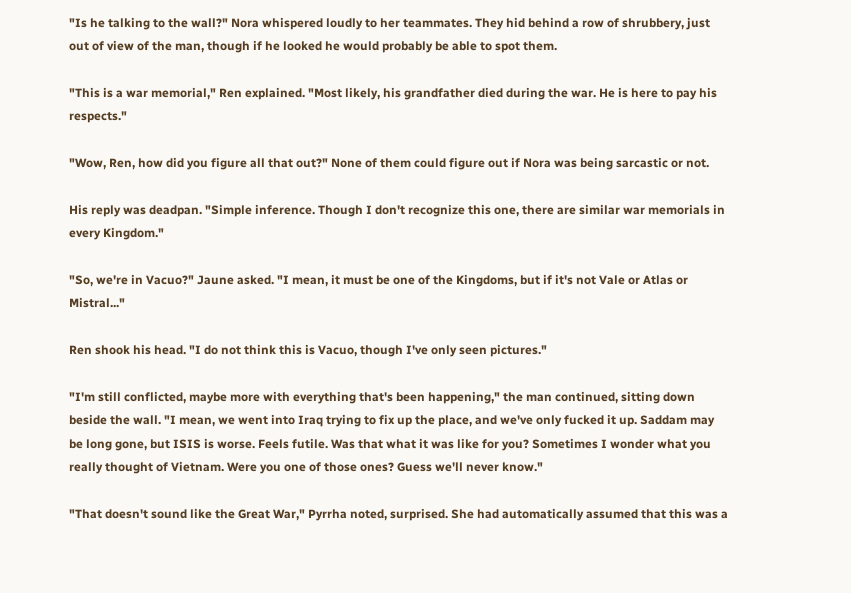"Is he talking to the wall?" Nora whispered loudly to her teammates. They hid behind a row of shrubbery, just out of view of the man, though if he looked he would probably be able to spot them.

"This is a war memorial," Ren explained. "Most likely, his grandfather died during the war. He is here to pay his respects."

"Wow, Ren, how did you figure all that out?" None of them could figure out if Nora was being sarcastic or not.

His reply was deadpan. "Simple inference. Though I don't recognize this one, there are similar war memorials in every Kingdom."

"So, we're in Vacuo?" Jaune asked. "I mean, it must be one of the Kingdoms, but if it's not Vale or Atlas or Mistral..."

Ren shook his head. "I do not think this is Vacuo, though I've only seen pictures."

"I'm still conflicted, maybe more with everything that's been happening," the man continued, sitting down beside the wall. "I mean, we went into Iraq trying to fix up the place, and we've only fucked it up. Saddam may be long gone, but ISIS is worse. Feels futile. Was that what it was like for you? Sometimes I wonder what you really thought of Vietnam. Were you one of those ones? Guess we'll never know."

"That doesn't sound like the Great War," Pyrrha noted, surprised. She had automatically assumed that this was a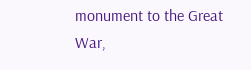monument to the Great War,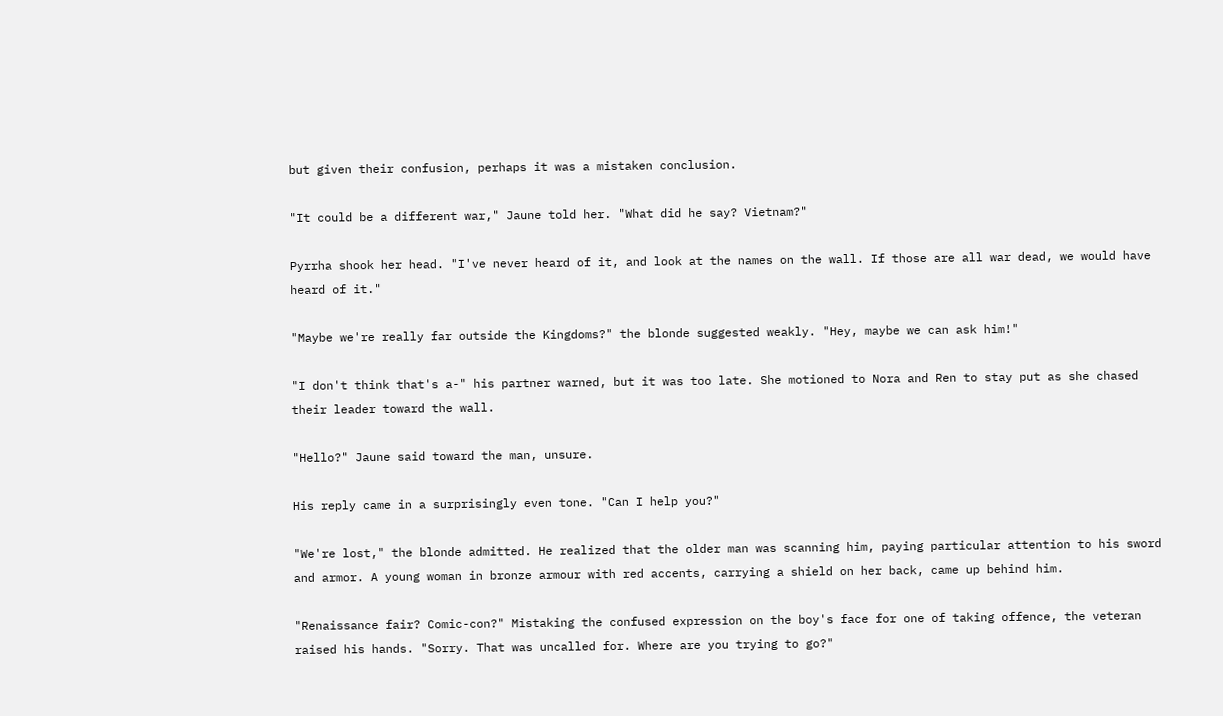but given their confusion, perhaps it was a mistaken conclusion.

"It could be a different war," Jaune told her. "What did he say? Vietnam?"

Pyrrha shook her head. "I've never heard of it, and look at the names on the wall. If those are all war dead, we would have heard of it."

"Maybe we're really far outside the Kingdoms?" the blonde suggested weakly. "Hey, maybe we can ask him!"

"I don't think that's a-" his partner warned, but it was too late. She motioned to Nora and Ren to stay put as she chased their leader toward the wall.

"Hello?" Jaune said toward the man, unsure.

His reply came in a surprisingly even tone. "Can I help you?"

"We're lost," the blonde admitted. He realized that the older man was scanning him, paying particular attention to his sword and armor. A young woman in bronze armour with red accents, carrying a shield on her back, came up behind him.

"Renaissance fair? Comic-con?" Mistaking the confused expression on the boy's face for one of taking offence, the veteran raised his hands. "Sorry. That was uncalled for. Where are you trying to go?"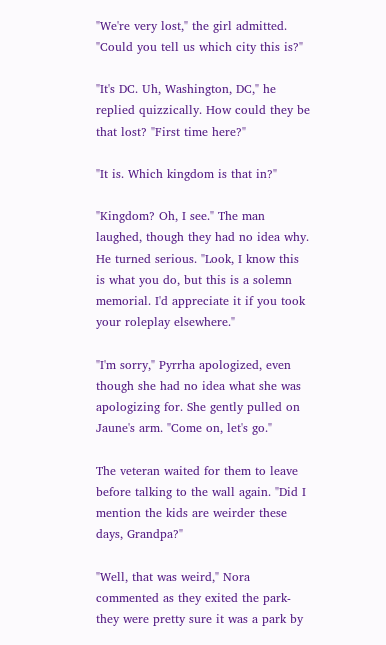"We're very lost," the girl admitted. "Could you tell us which city this is?"

"It's DC. Uh, Washington, DC," he replied quizzically. How could they be that lost? "First time here?"

"It is. Which kingdom is that in?"

"Kingdom? Oh, I see." The man laughed, though they had no idea why. He turned serious. "Look, I know this is what you do, but this is a solemn memorial. I'd appreciate it if you took your roleplay elsewhere."

"I'm sorry," Pyrrha apologized, even though she had no idea what she was apologizing for. She gently pulled on Jaune's arm. "Come on, let's go."

The veteran waited for them to leave before talking to the wall again. "Did I mention the kids are weirder these days, Grandpa?"

"Well, that was weird," Nora commented as they exited the park- they were pretty sure it was a park by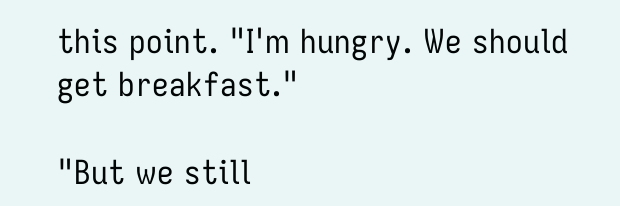this point. "I'm hungry. We should get breakfast."

"But we still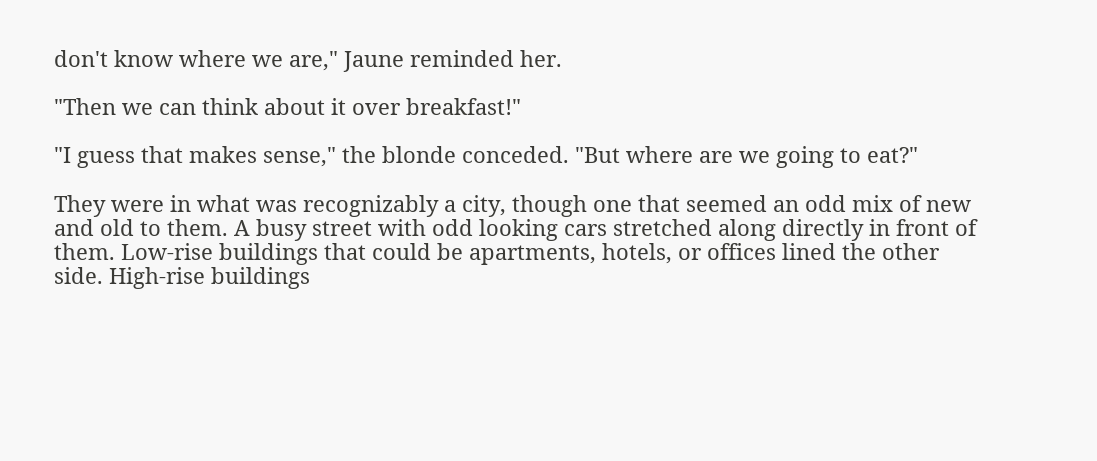don't know where we are," Jaune reminded her.

"Then we can think about it over breakfast!"

"I guess that makes sense," the blonde conceded. "But where are we going to eat?"

They were in what was recognizably a city, though one that seemed an odd mix of new and old to them. A busy street with odd looking cars stretched along directly in front of them. Low-rise buildings that could be apartments, hotels, or offices lined the other side. High-rise buildings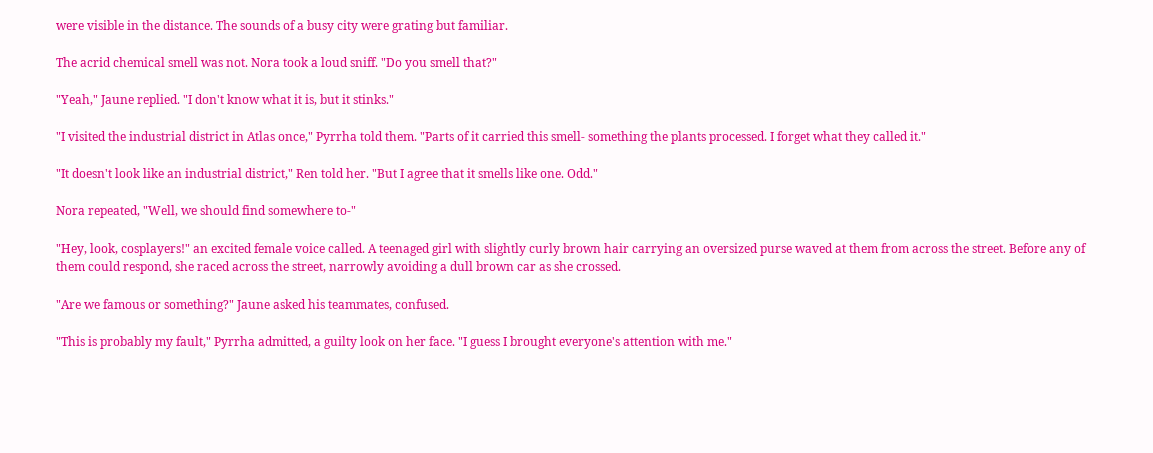were visible in the distance. The sounds of a busy city were grating but familiar.

The acrid chemical smell was not. Nora took a loud sniff. "Do you smell that?"

"Yeah," Jaune replied. "I don't know what it is, but it stinks."

"I visited the industrial district in Atlas once," Pyrrha told them. "Parts of it carried this smell- something the plants processed. I forget what they called it."

"It doesn't look like an industrial district," Ren told her. "But I agree that it smells like one. Odd."

Nora repeated, "Well, we should find somewhere to-"

"Hey, look, cosplayers!" an excited female voice called. A teenaged girl with slightly curly brown hair carrying an oversized purse waved at them from across the street. Before any of them could respond, she raced across the street, narrowly avoiding a dull brown car as she crossed.

"Are we famous or something?" Jaune asked his teammates, confused.

"This is probably my fault," Pyrrha admitted, a guilty look on her face. "I guess I brought everyone's attention with me."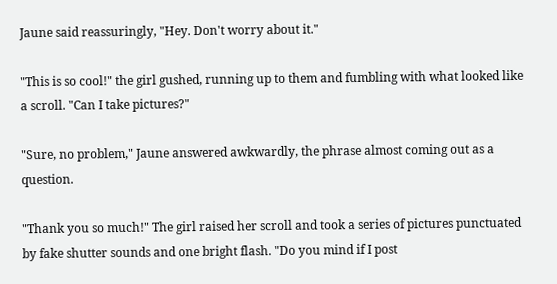Jaune said reassuringly, "Hey. Don't worry about it."

"This is so cool!" the girl gushed, running up to them and fumbling with what looked like a scroll. "Can I take pictures?"

"Sure, no problem," Jaune answered awkwardly, the phrase almost coming out as a question.

"Thank you so much!" The girl raised her scroll and took a series of pictures punctuated by fake shutter sounds and one bright flash. "Do you mind if I post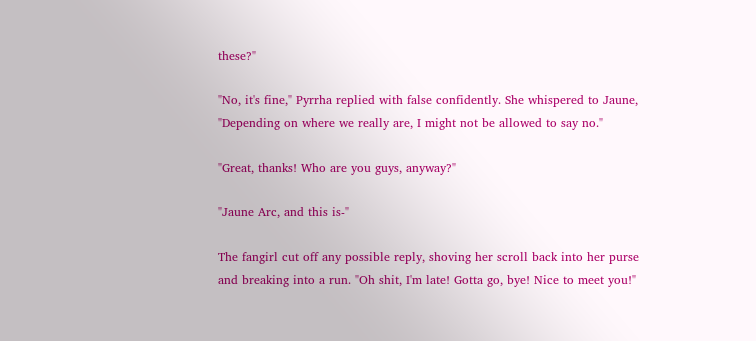these?"

"No, it's fine," Pyrrha replied with false confidently. She whispered to Jaune, "Depending on where we really are, I might not be allowed to say no."

"Great, thanks! Who are you guys, anyway?"

"Jaune Arc, and this is-"

The fangirl cut off any possible reply, shoving her scroll back into her purse and breaking into a run. "Oh shit, I'm late! Gotta go, bye! Nice to meet you!"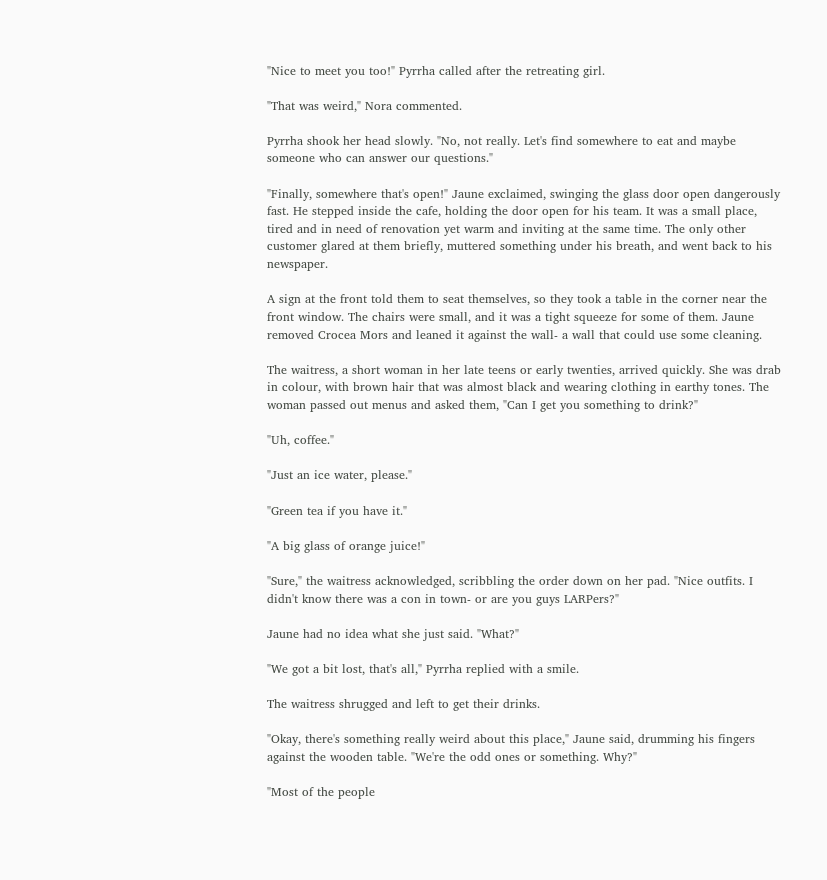"Nice to meet you too!" Pyrrha called after the retreating girl.

"That was weird," Nora commented.

Pyrrha shook her head slowly. "No, not really. Let's find somewhere to eat and maybe someone who can answer our questions."

"Finally, somewhere that's open!" Jaune exclaimed, swinging the glass door open dangerously fast. He stepped inside the cafe, holding the door open for his team. It was a small place, tired and in need of renovation yet warm and inviting at the same time. The only other customer glared at them briefly, muttered something under his breath, and went back to his newspaper.

A sign at the front told them to seat themselves, so they took a table in the corner near the front window. The chairs were small, and it was a tight squeeze for some of them. Jaune removed Crocea Mors and leaned it against the wall- a wall that could use some cleaning.

The waitress, a short woman in her late teens or early twenties, arrived quickly. She was drab in colour, with brown hair that was almost black and wearing clothing in earthy tones. The woman passed out menus and asked them, "Can I get you something to drink?"

"Uh, coffee."

"Just an ice water, please."

"Green tea if you have it."

"A big glass of orange juice!"

"Sure," the waitress acknowledged, scribbling the order down on her pad. "Nice outfits. I didn't know there was a con in town- or are you guys LARPers?"

Jaune had no idea what she just said. "What?"

"We got a bit lost, that's all," Pyrrha replied with a smile.

The waitress shrugged and left to get their drinks.

"Okay, there's something really weird about this place," Jaune said, drumming his fingers against the wooden table. "We're the odd ones or something. Why?"

"Most of the people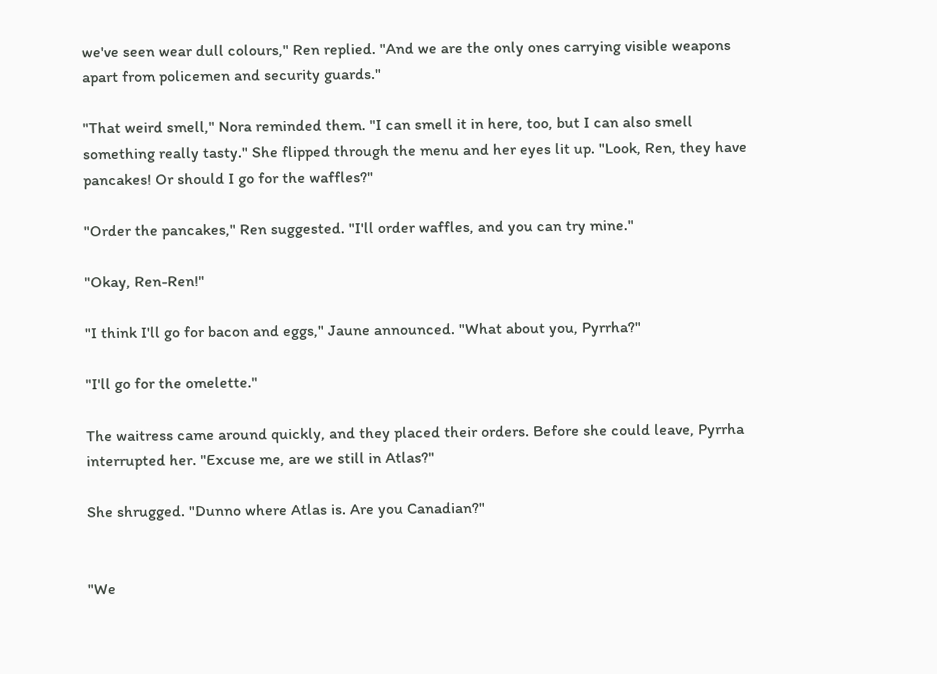we've seen wear dull colours," Ren replied. "And we are the only ones carrying visible weapons apart from policemen and security guards."

"That weird smell," Nora reminded them. "I can smell it in here, too, but I can also smell something really tasty." She flipped through the menu and her eyes lit up. "Look, Ren, they have pancakes! Or should I go for the waffles?"

"Order the pancakes," Ren suggested. "I'll order waffles, and you can try mine."

"Okay, Ren-Ren!"

"I think I'll go for bacon and eggs," Jaune announced. "What about you, Pyrrha?"

"I'll go for the omelette."

The waitress came around quickly, and they placed their orders. Before she could leave, Pyrrha interrupted her. "Excuse me, are we still in Atlas?"

She shrugged. "Dunno where Atlas is. Are you Canadian?"


"We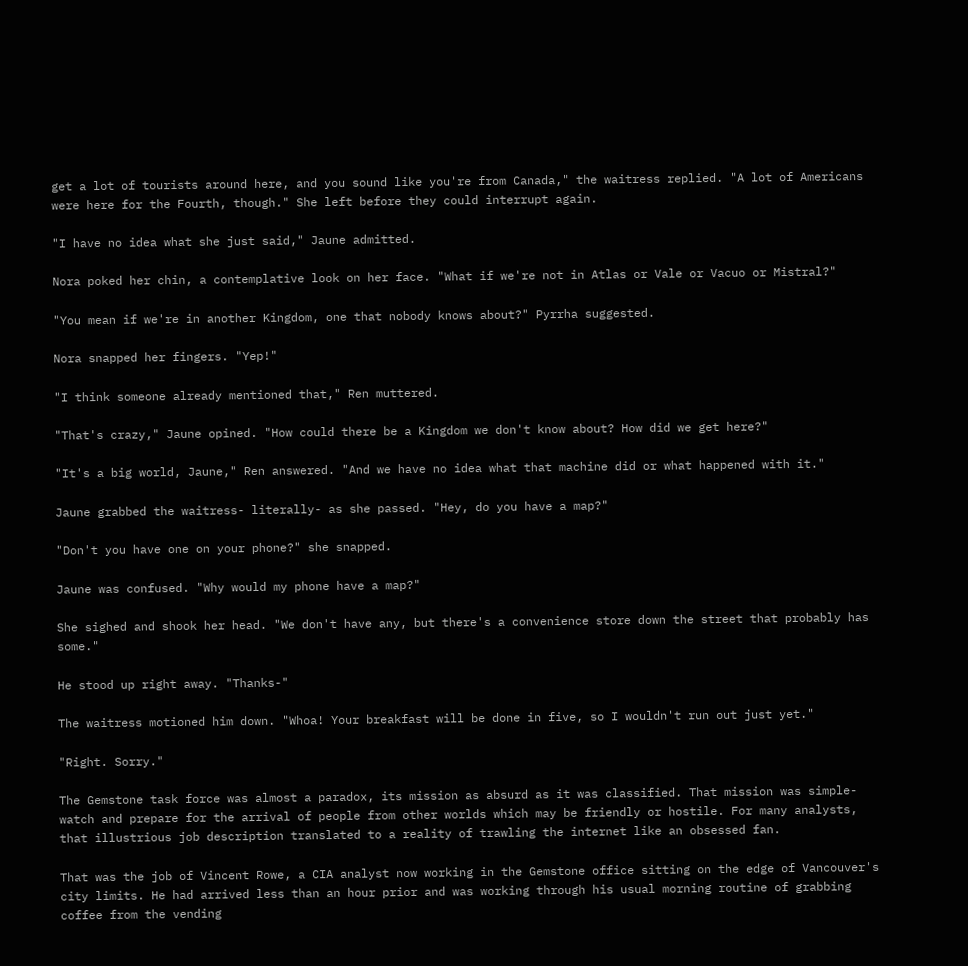get a lot of tourists around here, and you sound like you're from Canada," the waitress replied. "A lot of Americans were here for the Fourth, though." She left before they could interrupt again.

"I have no idea what she just said," Jaune admitted.

Nora poked her chin, a contemplative look on her face. "What if we're not in Atlas or Vale or Vacuo or Mistral?"

"You mean if we're in another Kingdom, one that nobody knows about?" Pyrrha suggested.

Nora snapped her fingers. "Yep!"

"I think someone already mentioned that," Ren muttered.

"That's crazy," Jaune opined. "How could there be a Kingdom we don't know about? How did we get here?"

"It's a big world, Jaune," Ren answered. "And we have no idea what that machine did or what happened with it."

Jaune grabbed the waitress- literally- as she passed. "Hey, do you have a map?"

"Don't you have one on your phone?" she snapped.

Jaune was confused. "Why would my phone have a map?"

She sighed and shook her head. "We don't have any, but there's a convenience store down the street that probably has some."

He stood up right away. "Thanks-"

The waitress motioned him down. "Whoa! Your breakfast will be done in five, so I wouldn't run out just yet."

"Right. Sorry."

The Gemstone task force was almost a paradox, its mission as absurd as it was classified. That mission was simple- watch and prepare for the arrival of people from other worlds which may be friendly or hostile. For many analysts, that illustrious job description translated to a reality of trawling the internet like an obsessed fan.

That was the job of Vincent Rowe, a CIA analyst now working in the Gemstone office sitting on the edge of Vancouver's city limits. He had arrived less than an hour prior and was working through his usual morning routine of grabbing coffee from the vending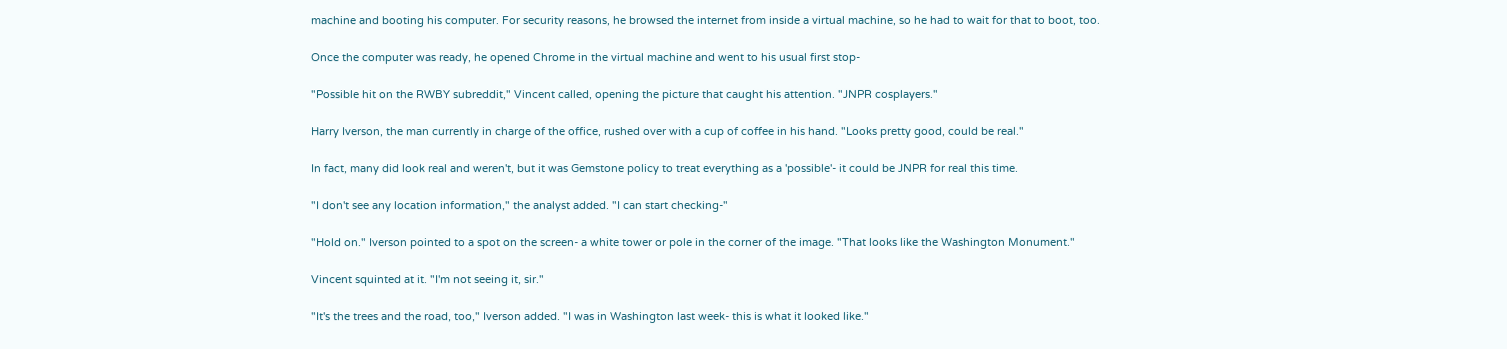machine and booting his computer. For security reasons, he browsed the internet from inside a virtual machine, so he had to wait for that to boot, too.

Once the computer was ready, he opened Chrome in the virtual machine and went to his usual first stop-

"Possible hit on the RWBY subreddit," Vincent called, opening the picture that caught his attention. "JNPR cosplayers."

Harry Iverson, the man currently in charge of the office, rushed over with a cup of coffee in his hand. "Looks pretty good, could be real."

In fact, many did look real and weren't, but it was Gemstone policy to treat everything as a 'possible'- it could be JNPR for real this time.

"I don't see any location information," the analyst added. "I can start checking-"

"Hold on." Iverson pointed to a spot on the screen- a white tower or pole in the corner of the image. "That looks like the Washington Monument."

Vincent squinted at it. "I'm not seeing it, sir."

"It's the trees and the road, too," Iverson added. "I was in Washington last week- this is what it looked like."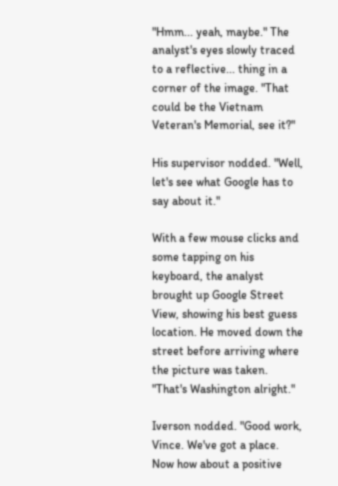"Hmm... yeah, maybe." The analyst's eyes slowly traced to a reflective... thing in a corner of the image. "That could be the Vietnam Veteran's Memorial, see it?"

His supervisor nodded. "Well, let's see what Google has to say about it."

With a few mouse clicks and some tapping on his keyboard, the analyst brought up Google Street View, showing his best guess location. He moved down the street before arriving where the picture was taken. "That's Washington alright."

Iverson nodded. "Good work, Vince. We've got a place. Now how about a positive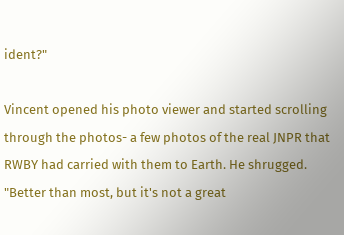ident?"

Vincent opened his photo viewer and started scrolling through the photos- a few photos of the real JNPR that RWBY had carried with them to Earth. He shrugged. "Better than most, but it's not a great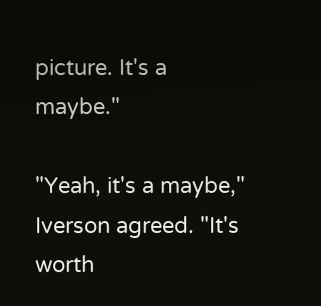picture. It's a maybe."

"Yeah, it's a maybe," Iverson agreed. "It's worth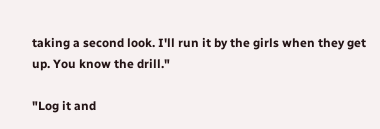taking a second look. I'll run it by the girls when they get up. You know the drill."

"Log it and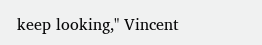keep looking," Vincent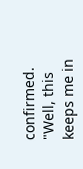confirmed. "Well, this keeps me in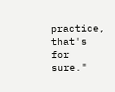practice, that's for sure."